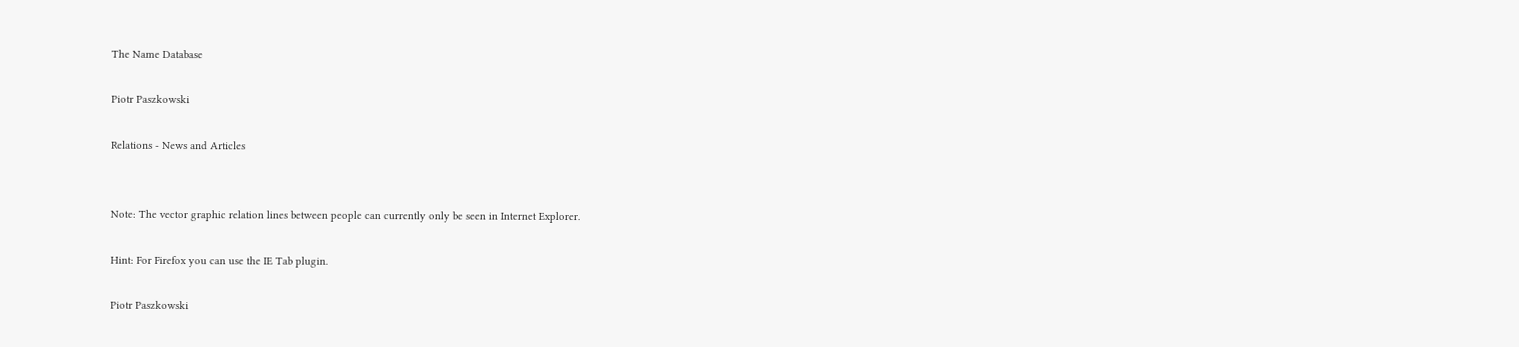The Name Database

Piotr Paszkowski

Relations - News and Articles


Note: The vector graphic relation lines between people can currently only be seen in Internet Explorer.

Hint: For Firefox you can use the IE Tab plugin.

Piotr Paszkowski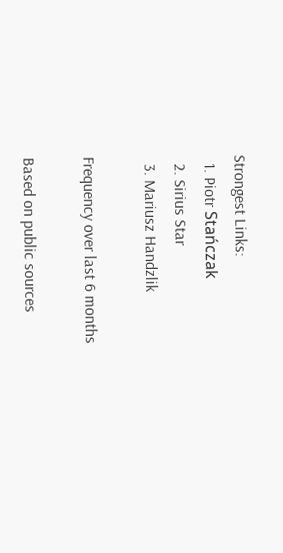Strongest Links:
  1. Piotr Stańczak
  2. Sirius Star
  3. Mariusz Handzlik

Frequency over last 6 months

Based on public sources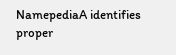NamepediaA identifies proper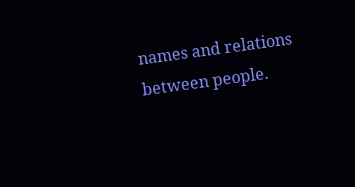names and relations between people.